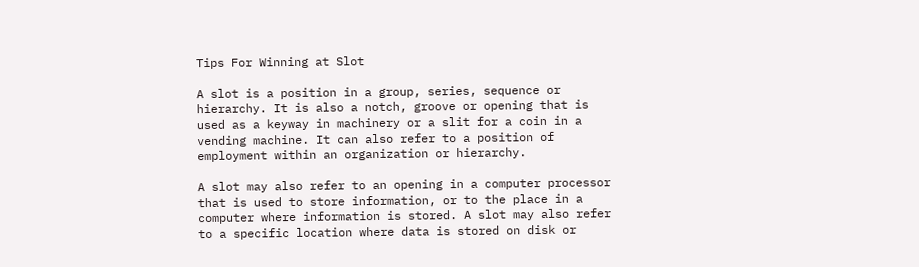Tips For Winning at Slot

A slot is a position in a group, series, sequence or hierarchy. It is also a notch, groove or opening that is used as a keyway in machinery or a slit for a coin in a vending machine. It can also refer to a position of employment within an organization or hierarchy.

A slot may also refer to an opening in a computer processor that is used to store information, or to the place in a computer where information is stored. A slot may also refer to a specific location where data is stored on disk or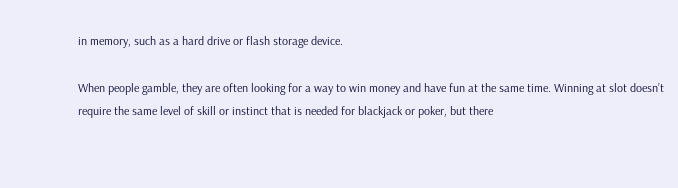in memory, such as a hard drive or flash storage device.

When people gamble, they are often looking for a way to win money and have fun at the same time. Winning at slot doesn’t require the same level of skill or instinct that is needed for blackjack or poker, but there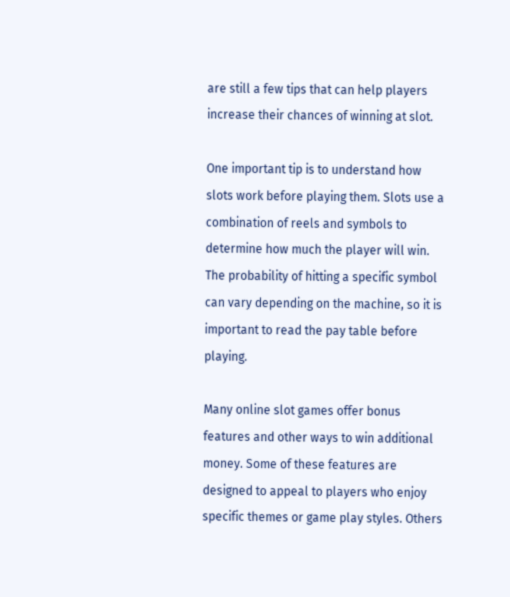are still a few tips that can help players increase their chances of winning at slot.

One important tip is to understand how slots work before playing them. Slots use a combination of reels and symbols to determine how much the player will win. The probability of hitting a specific symbol can vary depending on the machine, so it is important to read the pay table before playing.

Many online slot games offer bonus features and other ways to win additional money. Some of these features are designed to appeal to players who enjoy specific themes or game play styles. Others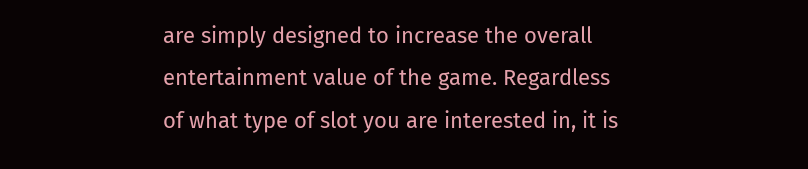are simply designed to increase the overall entertainment value of the game. Regardless of what type of slot you are interested in, it is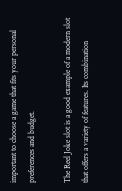important to choose a game that fits your personal preferences and budget.

The Reel Joke slot is a good example of a modern slot that offers a variety of features. Its combination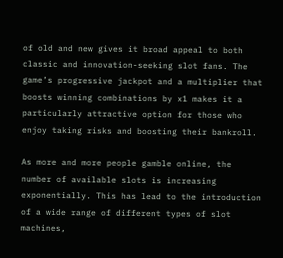of old and new gives it broad appeal to both classic and innovation-seeking slot fans. The game’s progressive jackpot and a multiplier that boosts winning combinations by x1 makes it a particularly attractive option for those who enjoy taking risks and boosting their bankroll.

As more and more people gamble online, the number of available slots is increasing exponentially. This has lead to the introduction of a wide range of different types of slot machines,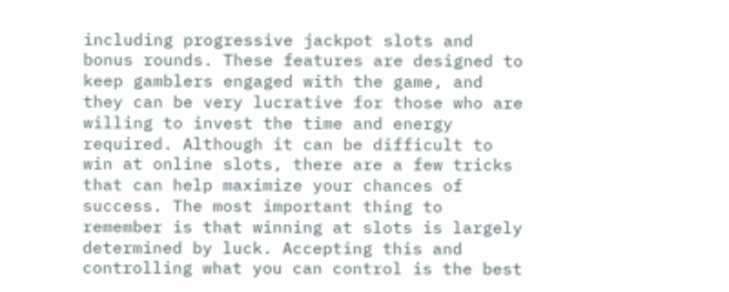including progressive jackpot slots and bonus rounds. These features are designed to keep gamblers engaged with the game, and they can be very lucrative for those who are willing to invest the time and energy required. Although it can be difficult to win at online slots, there are a few tricks that can help maximize your chances of success. The most important thing to remember is that winning at slots is largely determined by luck. Accepting this and controlling what you can control is the best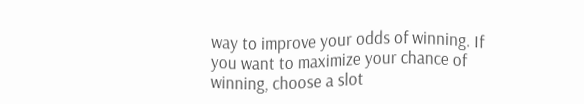way to improve your odds of winning. If you want to maximize your chance of winning, choose a slot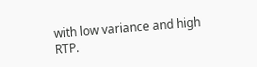with low variance and high RTP.